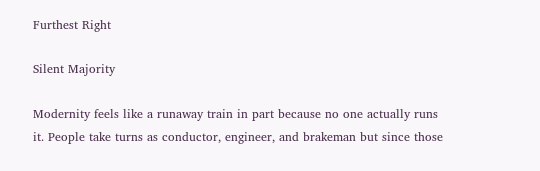Furthest Right

Silent Majority

Modernity feels like a runaway train in part because no one actually runs it. People take turns as conductor, engineer, and brakeman but since those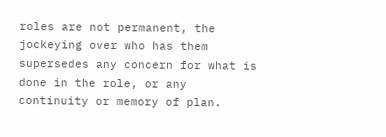roles are not permanent, the jockeying over who has them supersedes any concern for what is done in the role, or any continuity or memory of plan.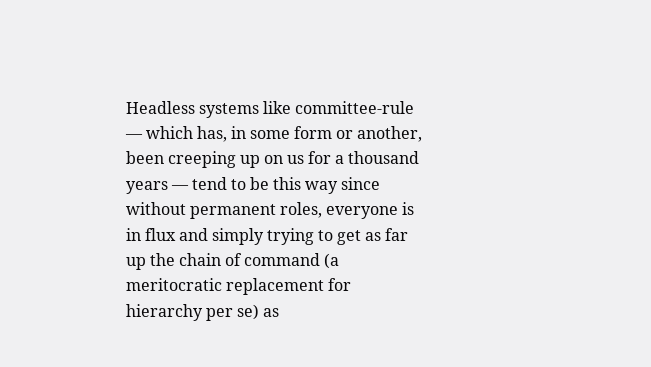Headless systems like committee-rule — which has, in some form or another, been creeping up on us for a thousand years — tend to be this way since without permanent roles, everyone is in flux and simply trying to get as far up the chain of command (a meritocratic replacement for hierarchy per se) as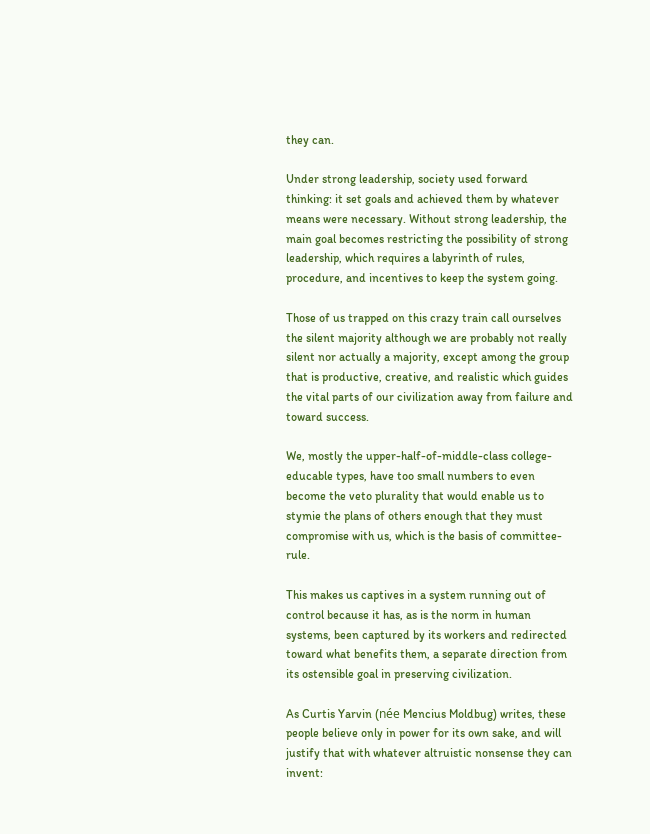they can.

Under strong leadership, society used forward thinking: it set goals and achieved them by whatever means were necessary. Without strong leadership, the main goal becomes restricting the possibility of strong leadership, which requires a labyrinth of rules, procedure, and incentives to keep the system going.

Those of us trapped on this crazy train call ourselves the silent majority although we are probably not really silent nor actually a majority, except among the group that is productive, creative, and realistic which guides the vital parts of our civilization away from failure and toward success.

We, mostly the upper-half-of-middle-class college-educable types, have too small numbers to even become the veto plurality that would enable us to stymie the plans of others enough that they must compromise with us, which is the basis of committee-rule.

This makes us captives in a system running out of control because it has, as is the norm in human systems, been captured by its workers and redirected toward what benefits them, a separate direction from its ostensible goal in preserving civilization.

As Curtis Yarvin (née Mencius Moldbug) writes, these people believe only in power for its own sake, and will justify that with whatever altruistic nonsense they can invent: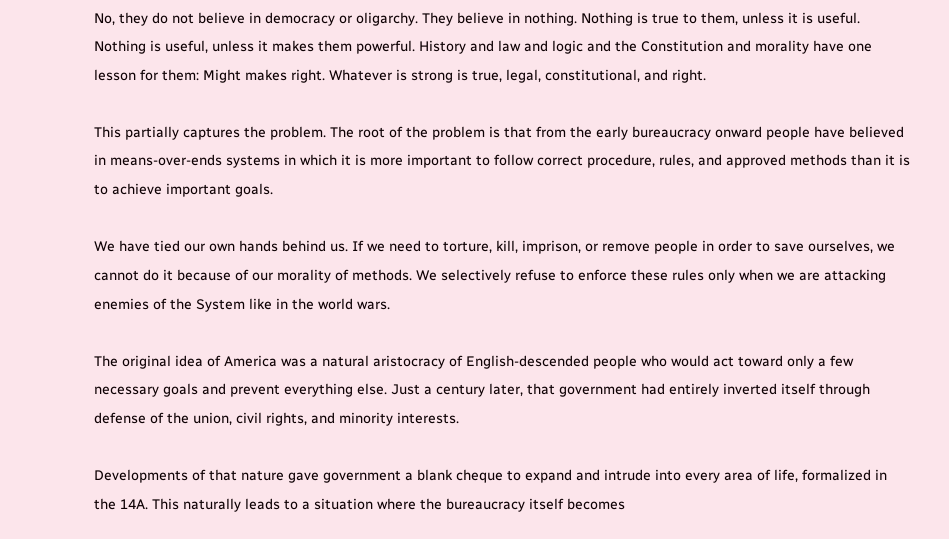No, they do not believe in democracy or oligarchy. They believe in nothing. Nothing is true to them, unless it is useful. Nothing is useful, unless it makes them powerful. History and law and logic and the Constitution and morality have one lesson for them: Might makes right. Whatever is strong is true, legal, constitutional, and right.

This partially captures the problem. The root of the problem is that from the early bureaucracy onward people have believed in means-over-ends systems in which it is more important to follow correct procedure, rules, and approved methods than it is to achieve important goals.

We have tied our own hands behind us. If we need to torture, kill, imprison, or remove people in order to save ourselves, we cannot do it because of our morality of methods. We selectively refuse to enforce these rules only when we are attacking enemies of the System like in the world wars.

The original idea of America was a natural aristocracy of English-descended people who would act toward only a few necessary goals and prevent everything else. Just a century later, that government had entirely inverted itself through defense of the union, civil rights, and minority interests.

Developments of that nature gave government a blank cheque to expand and intrude into every area of life, formalized in the 14A. This naturally leads to a situation where the bureaucracy itself becomes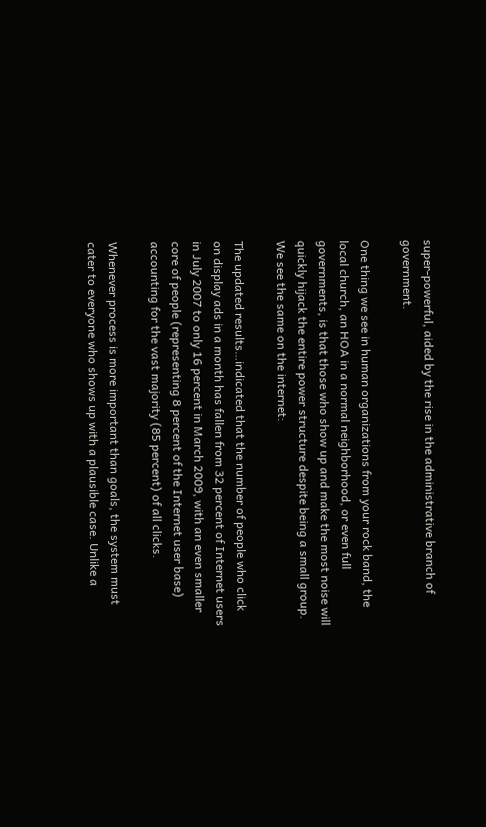super-powerful, aided by the rise in the administrative branch of government.

One thing we see in human organizations from your rock band, the local church, an HOA in a normal neighborhood, or even full governments, is that those who show up and make the most noise will quickly hijack the entire power structure despite being a small group. We see the same on the internet:

The updated results…indicated that the number of people who click on display ads in a month has fallen from 32 percent of Internet users in July 2007 to only 16 percent in March 2009, with an even smaller core of people (representing 8 percent of the Internet user base) accounting for the vast majority (85 percent) of all clicks.

Whenever process is more important than goals, the system must cater to everyone who shows up with a plausible case. Unlike a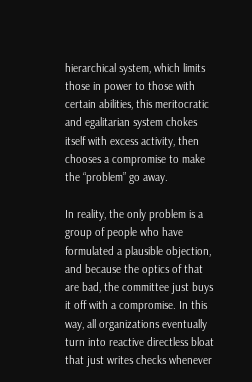hierarchical system, which limits those in power to those with certain abilities, this meritocratic and egalitarian system chokes itself with excess activity, then chooses a compromise to make the “problem” go away.

In reality, the only problem is a group of people who have formulated a plausible objection, and because the optics of that are bad, the committee just buys it off with a compromise. In this way, all organizations eventually turn into reactive directless bloat that just writes checks whenever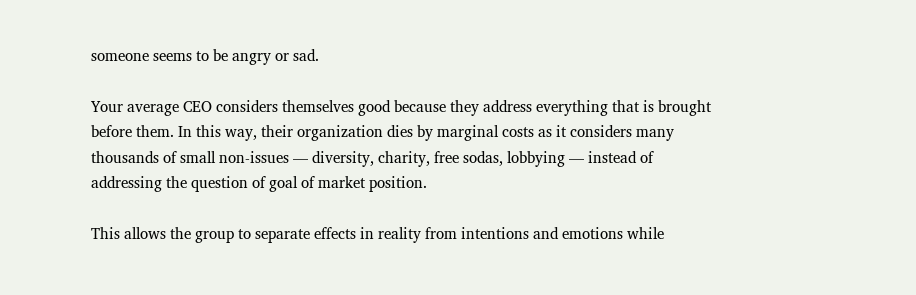someone seems to be angry or sad.

Your average CEO considers themselves good because they address everything that is brought before them. In this way, their organization dies by marginal costs as it considers many thousands of small non-issues — diversity, charity, free sodas, lobbying — instead of addressing the question of goal of market position.

This allows the group to separate effects in reality from intentions and emotions while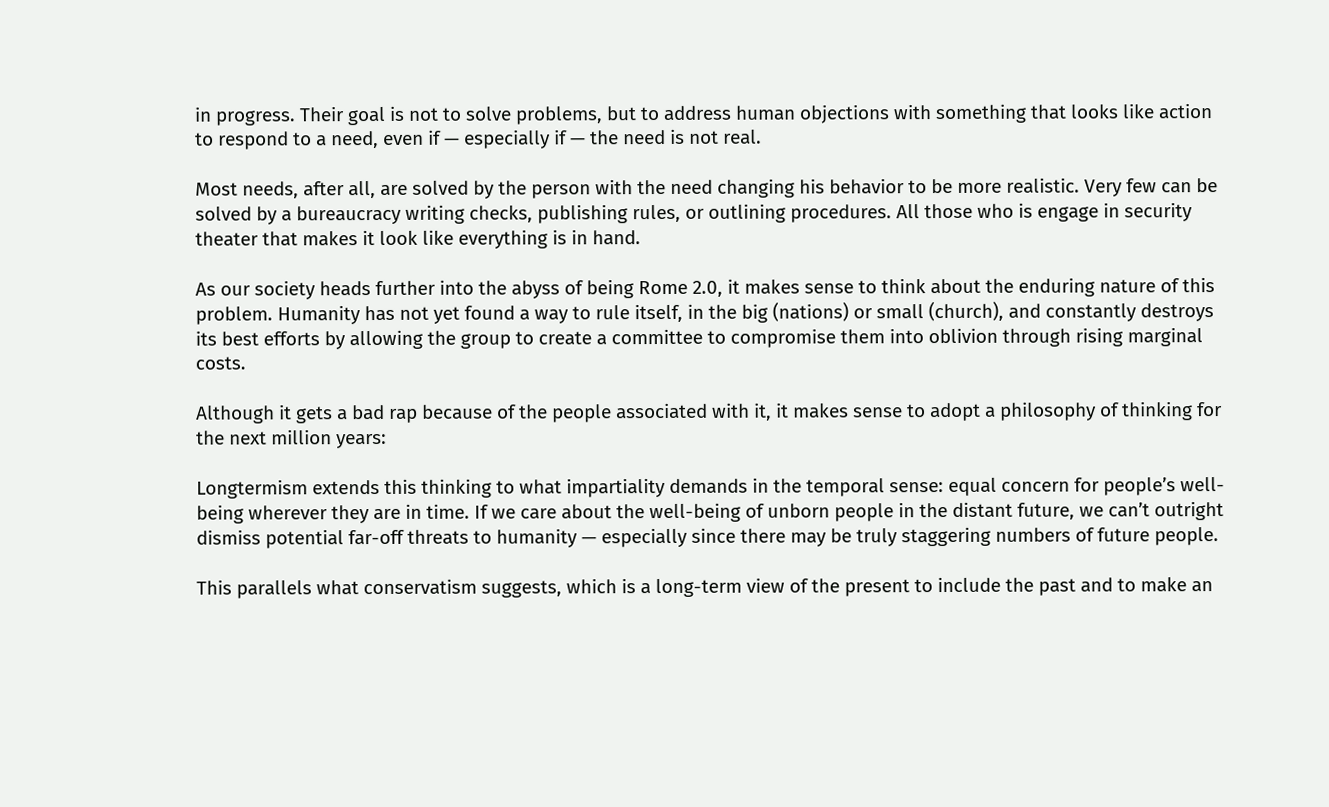in progress. Their goal is not to solve problems, but to address human objections with something that looks like action to respond to a need, even if — especially if — the need is not real.

Most needs, after all, are solved by the person with the need changing his behavior to be more realistic. Very few can be solved by a bureaucracy writing checks, publishing rules, or outlining procedures. All those who is engage in security theater that makes it look like everything is in hand.

As our society heads further into the abyss of being Rome 2.0, it makes sense to think about the enduring nature of this problem. Humanity has not yet found a way to rule itself, in the big (nations) or small (church), and constantly destroys its best efforts by allowing the group to create a committee to compromise them into oblivion through rising marginal costs.

Although it gets a bad rap because of the people associated with it, it makes sense to adopt a philosophy of thinking for the next million years:

Longtermism extends this thinking to what impartiality demands in the temporal sense: equal concern for people’s well-being wherever they are in time. If we care about the well-being of unborn people in the distant future, we can’t outright dismiss potential far-off threats to humanity — especially since there may be truly staggering numbers of future people.

This parallels what conservatism suggests, which is a long-term view of the present to include the past and to make an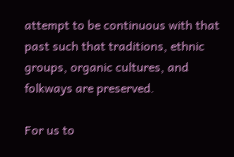attempt to be continuous with that past such that traditions, ethnic groups, organic cultures, and folkways are preserved.

For us to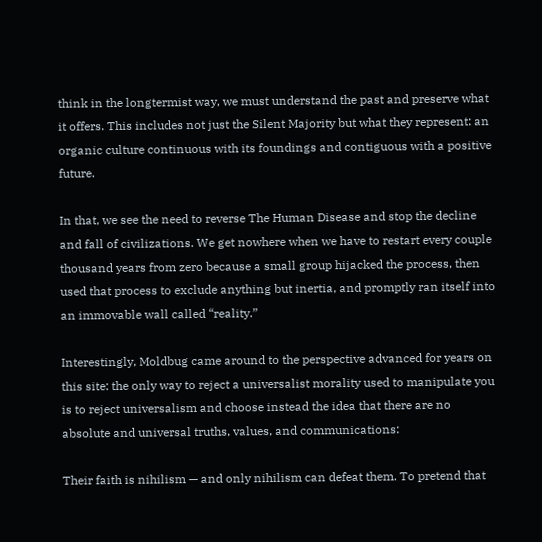think in the longtermist way, we must understand the past and preserve what it offers. This includes not just the Silent Majority but what they represent: an organic culture continuous with its foundings and contiguous with a positive future.

In that, we see the need to reverse The Human Disease and stop the decline and fall of civilizations. We get nowhere when we have to restart every couple thousand years from zero because a small group hijacked the process, then used that process to exclude anything but inertia, and promptly ran itself into an immovable wall called “reality.”

Interestingly, Moldbug came around to the perspective advanced for years on this site: the only way to reject a universalist morality used to manipulate you is to reject universalism and choose instead the idea that there are no absolute and universal truths, values, and communications:

Their faith is nihilism — and only nihilism can defeat them. To pretend that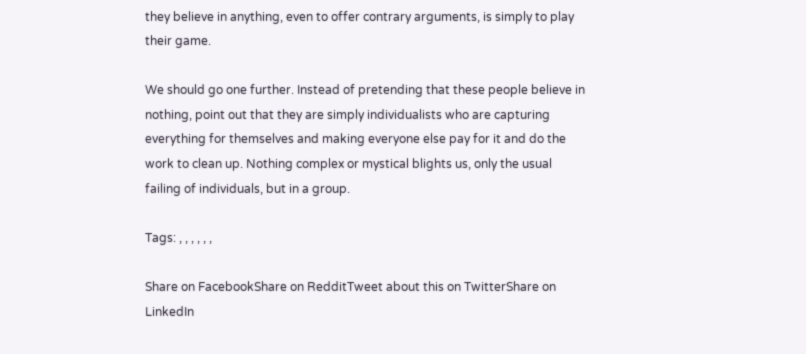they believe in anything, even to offer contrary arguments, is simply to play their game.

We should go one further. Instead of pretending that these people believe in nothing, point out that they are simply individualists who are capturing everything for themselves and making everyone else pay for it and do the work to clean up. Nothing complex or mystical blights us, only the usual failing of individuals, but in a group.

Tags: , , , , , ,

Share on FacebookShare on RedditTweet about this on TwitterShare on LinkedIn